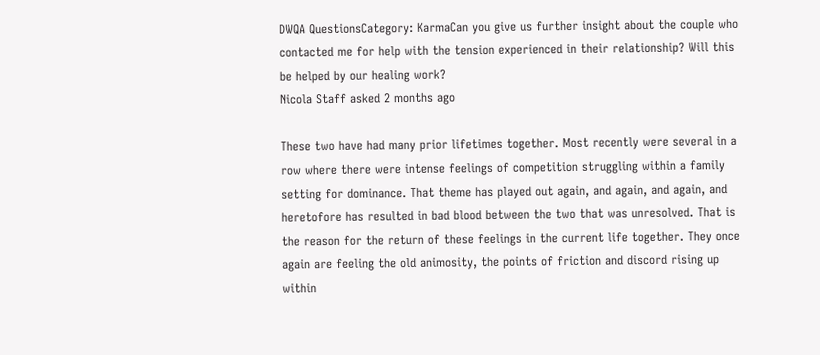DWQA QuestionsCategory: KarmaCan you give us further insight about the couple who contacted me for help with the tension experienced in their relationship? Will this be helped by our healing work?
Nicola Staff asked 2 months ago

These two have had many prior lifetimes together. Most recently were several in a row where there were intense feelings of competition struggling within a family setting for dominance. That theme has played out again, and again, and again, and heretofore has resulted in bad blood between the two that was unresolved. That is the reason for the return of these feelings in the current life together. They once again are feeling the old animosity, the points of friction and discord rising up within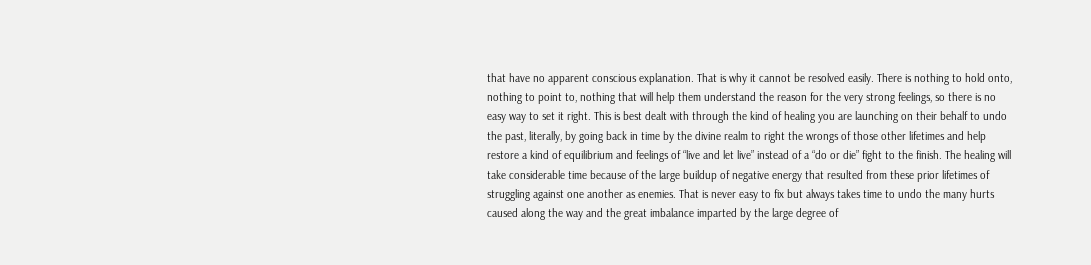that have no apparent conscious explanation. That is why it cannot be resolved easily. There is nothing to hold onto, nothing to point to, nothing that will help them understand the reason for the very strong feelings, so there is no easy way to set it right. This is best dealt with through the kind of healing you are launching on their behalf to undo the past, literally, by going back in time by the divine realm to right the wrongs of those other lifetimes and help restore a kind of equilibrium and feelings of “live and let live” instead of a “do or die” fight to the finish. The healing will take considerable time because of the large buildup of negative energy that resulted from these prior lifetimes of struggling against one another as enemies. That is never easy to fix but always takes time to undo the many hurts caused along the way and the great imbalance imparted by the large degree of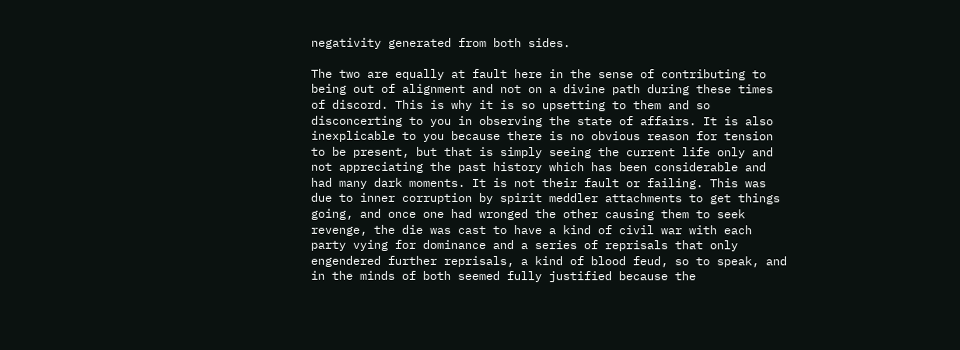negativity generated from both sides.

The two are equally at fault here in the sense of contributing to being out of alignment and not on a divine path during these times of discord. This is why it is so upsetting to them and so disconcerting to you in observing the state of affairs. It is also inexplicable to you because there is no obvious reason for tension to be present, but that is simply seeing the current life only and not appreciating the past history which has been considerable and had many dark moments. It is not their fault or failing. This was due to inner corruption by spirit meddler attachments to get things going, and once one had wronged the other causing them to seek revenge, the die was cast to have a kind of civil war with each party vying for dominance and a series of reprisals that only engendered further reprisals, a kind of blood feud, so to speak, and in the minds of both seemed fully justified because the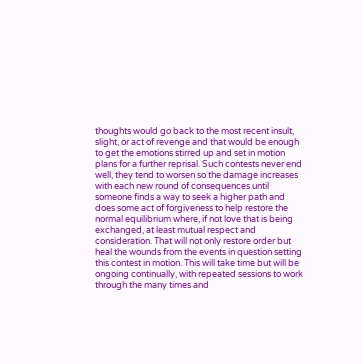thoughts would go back to the most recent insult, slight, or act of revenge and that would be enough to get the emotions stirred up and set in motion plans for a further reprisal. Such contests never end well, they tend to worsen so the damage increases with each new round of consequences until someone finds a way to seek a higher path and does some act of forgiveness to help restore the normal equilibrium where, if not love that is being exchanged, at least mutual respect and consideration. That will not only restore order but heal the wounds from the events in question setting this contest in motion. This will take time but will be ongoing continually, with repeated sessions to work through the many times and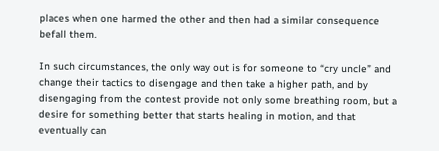places when one harmed the other and then had a similar consequence befall them.

In such circumstances, the only way out is for someone to “cry uncle” and change their tactics to disengage and then take a higher path, and by disengaging from the contest provide not only some breathing room, but a desire for something better that starts healing in motion, and that eventually can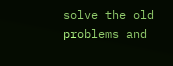solve the old problems and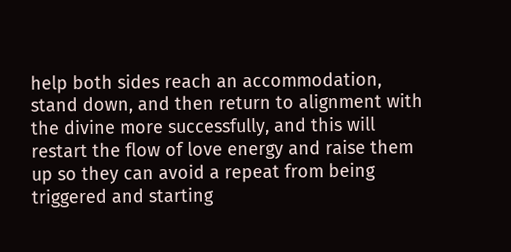help both sides reach an accommodation, stand down, and then return to alignment with the divine more successfully, and this will restart the flow of love energy and raise them up so they can avoid a repeat from being triggered and starting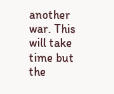another war. This will take time but the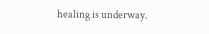healing is underway.